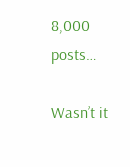8,000 posts…

Wasn’t it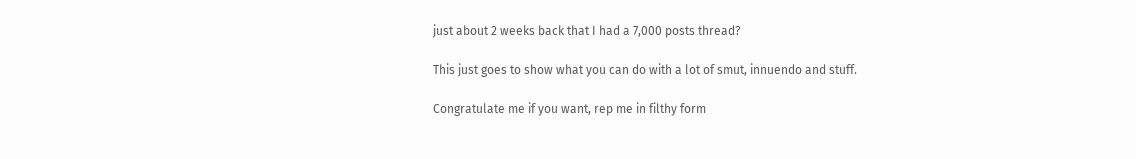just about 2 weeks back that I had a 7,000 posts thread?

This just goes to show what you can do with a lot of smut, innuendo and stuff.

Congratulate me if you want, rep me in filthy form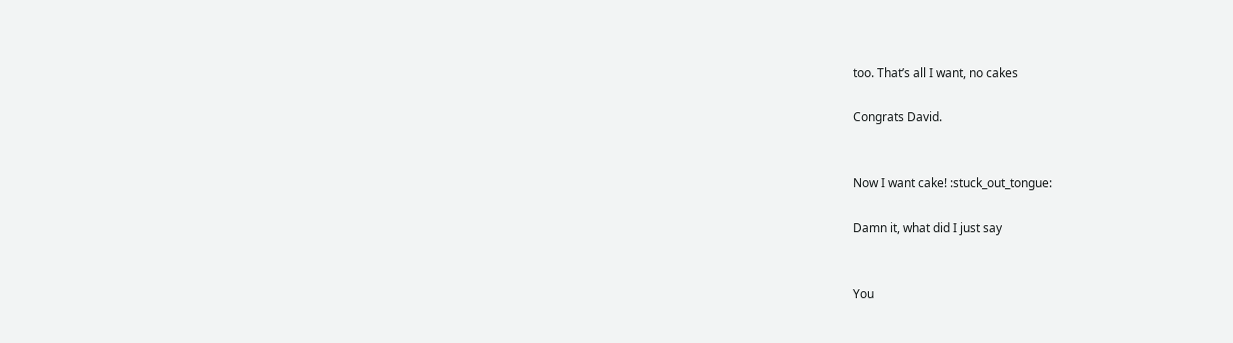too. That’s all I want, no cakes

Congrats David.


Now I want cake! :stuck_out_tongue:

Damn it, what did I just say


You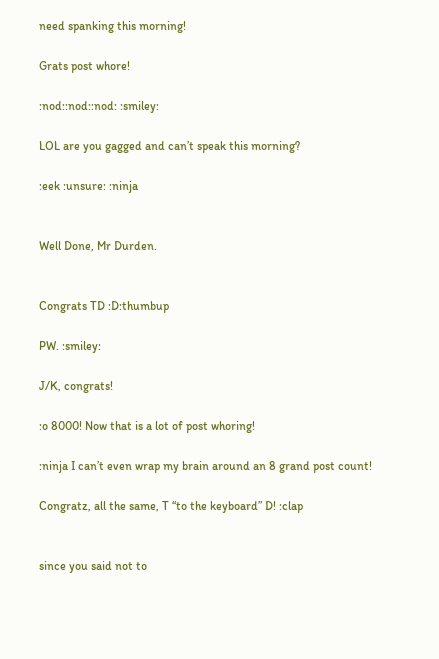need spanking this morning!

Grats post whore!

:nod::nod::nod: :smiley:

LOL are you gagged and can’t speak this morning?

:eek :unsure: :ninja


Well Done, Mr Durden.


Congrats TD :D:thumbup

PW. :smiley:

J/K, congrats!

:o 8000! Now that is a lot of post whoring!

:ninja I can’t even wrap my brain around an 8 grand post count!

Congratz, all the same, T “to the keyboard” D! :clap


since you said not to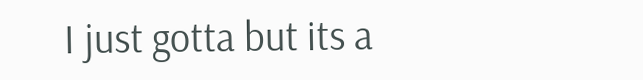I just gotta but its a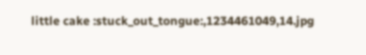little cake :stuck_out_tongue:,1234461049,14.jpg